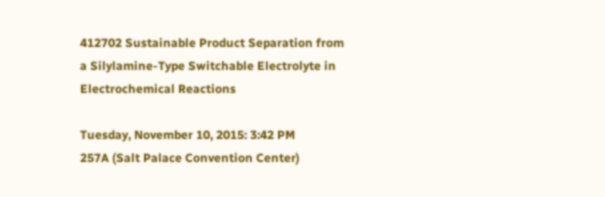412702 Sustainable Product Separation from a Silylamine-Type Switchable Electrolyte in Electrochemical Reactions

Tuesday, November 10, 2015: 3:42 PM
257A (Salt Palace Convention Center)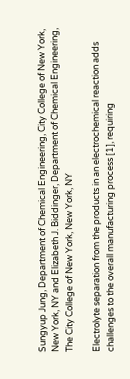Sungyup Jung, Department of Chemical Engineering, City College of New York, New York, NY and Elizabeth J. Biddinger, Department of Chemical Engineering, The City College of New York, New York, NY

Electrolyte separation from the products in an electrochemical reaction adds challenges to the overall manufacturing process [1], requiring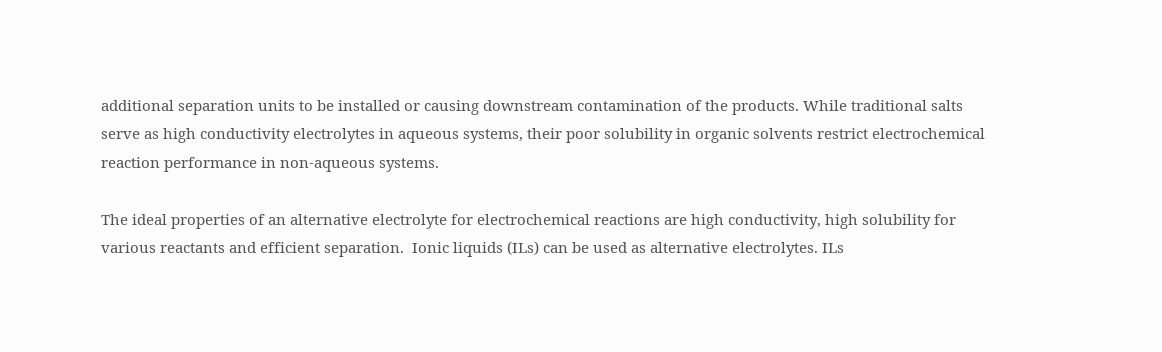additional separation units to be installed or causing downstream contamination of the products. While traditional salts serve as high conductivity electrolytes in aqueous systems, their poor solubility in organic solvents restrict electrochemical reaction performance in non-aqueous systems.

The ideal properties of an alternative electrolyte for electrochemical reactions are high conductivity, high solubility for various reactants and efficient separation.  Ionic liquids (ILs) can be used as alternative electrolytes. ILs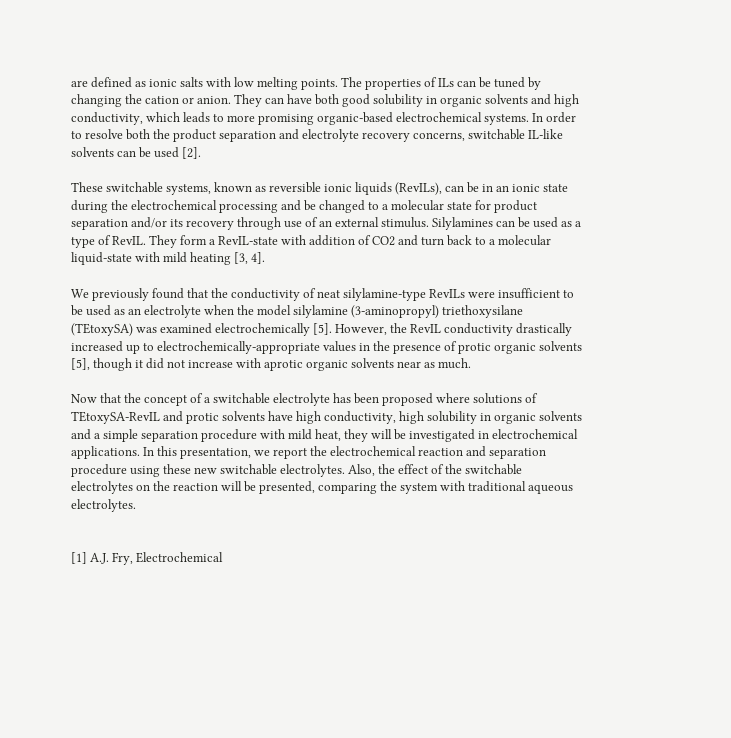are defined as ionic salts with low melting points. The properties of ILs can be tuned by changing the cation or anion. They can have both good solubility in organic solvents and high conductivity, which leads to more promising organic-based electrochemical systems. In order to resolve both the product separation and electrolyte recovery concerns, switchable IL-like solvents can be used [2].

These switchable systems, known as reversible ionic liquids (RevILs), can be in an ionic state during the electrochemical processing and be changed to a molecular state for product separation and/or its recovery through use of an external stimulus. Silylamines can be used as a type of RevIL. They form a RevIL-state with addition of CO2 and turn back to a molecular liquid-state with mild heating [3, 4].

We previously found that the conductivity of neat silylamine-type RevILs were insufficient to be used as an electrolyte when the model silylamine (3-aminopropyl) triethoxysilane (TEtoxySA) was examined electrochemically [5]. However, the RevIL conductivity drastically increased up to electrochemically-appropriate values in the presence of protic organic solvents [5], though it did not increase with aprotic organic solvents near as much.

Now that the concept of a switchable electrolyte has been proposed where solutions of TEtoxySA-RevIL and protic solvents have high conductivity, high solubility in organic solvents and a simple separation procedure with mild heat, they will be investigated in electrochemical applications. In this presentation, we report the electrochemical reaction and separation procedure using these new switchable electrolytes. Also, the effect of the switchable electrolytes on the reaction will be presented, comparing the system with traditional aqueous electrolytes.


[1] A.J. Fry, Electrochemical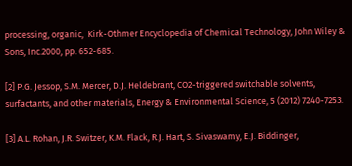processing, organic,  Kirk-Othmer Encyclopedia of Chemical Technology, John Wiley & Sons, Inc.2000, pp. 652-685.

[2] P.G. Jessop, S.M. Mercer, D.J. Heldebrant, CO2-triggered switchable solvents, surfactants, and other materials, Energy & Environmental Science, 5 (2012) 7240-7253.

[3] A.L. Rohan, J.R. Switzer, K.M. Flack, R.J. Hart, S. Sivaswamy, E.J. Biddinger,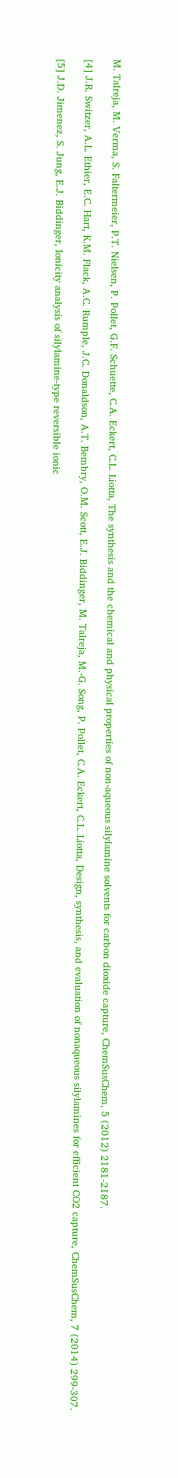M. Talreja, M. Verma, S. Faltermeier, P.T. Nielsen, P. Pollet, G.F. Schuette, C.A. Eckert, C.L. Liotta, The synthesis and the chemical and physical properties of non-aqueous silylamine solvents for carbon dioxide capture, ChemSusChem, 5 (2012) 2181-2187.

[4] J.R. Switzer, A.L. Ethier, E.C. Hart, K.M. Flack, A.C. Rumple, J.C. Donaldson, A.T. Bembry, O.M. Scott, E.J. Biddinger, M. Talreja, M.-G. Song, P. Pollet, C.A. Eckert, C.L. Liotta, Design, synthesis, and evaluation of nonaqueous silylamines for efficient CO2 capture, ChemSusChem, 7 (2014) 299-307.

[5] J.D. Jimenez, S. Jung, E.J. Biddinger, Ionicity analysis of silylamine-type reversible ionic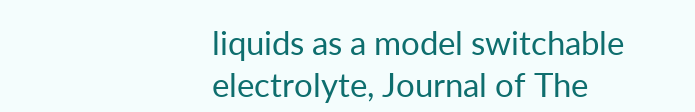liquids as a model switchable electrolyte, Journal of The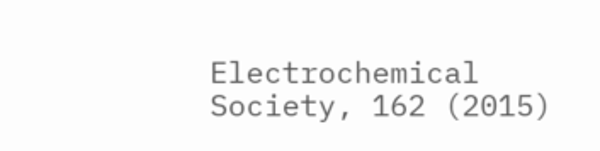Electrochemical Society, 162 (2015)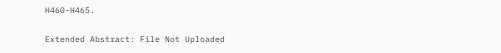H460-H465.

Extended Abstract: File Not Uploaded